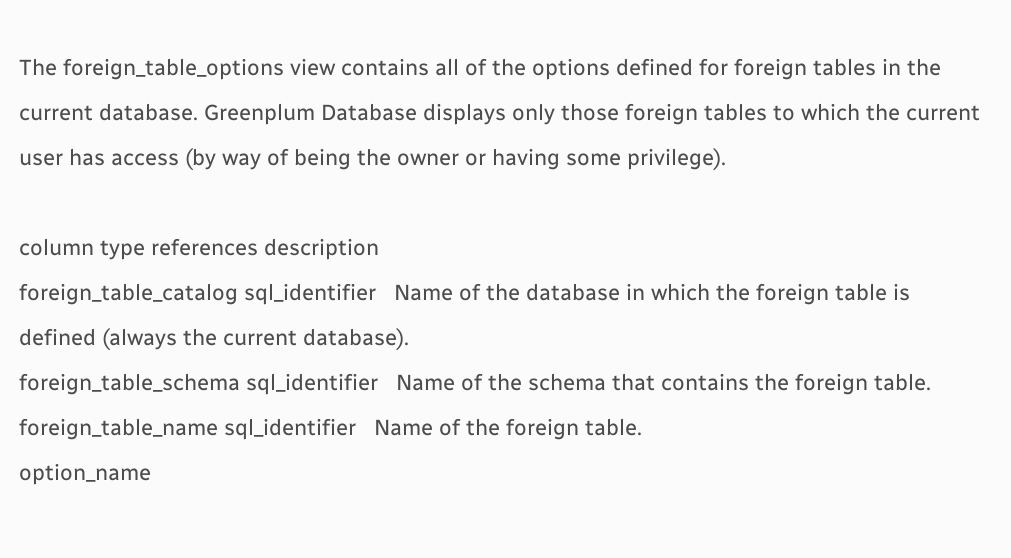The foreign_table_options view contains all of the options defined for foreign tables in the current database. Greenplum Database displays only those foreign tables to which the current user has access (by way of being the owner or having some privilege).

column type references description
foreign_table_catalog sql_identifier   Name of the database in which the foreign table is defined (always the current database).
foreign_table_schema sql_identifier   Name of the schema that contains the foreign table.
foreign_table_name sql_identifier   Name of the foreign table.
option_name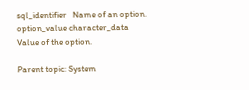sql_identifier   Name of an option.
option_value character_data   Value of the option.

Parent topic: System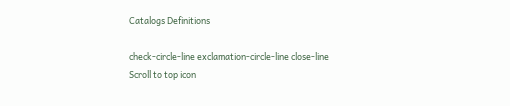Catalogs Definitions

check-circle-line exclamation-circle-line close-line
Scroll to top icon